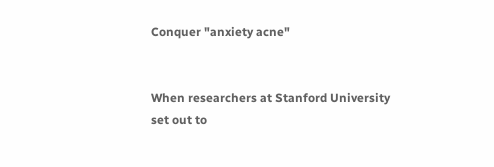Conquer "anxiety acne"


When researchers at Stanford University set out to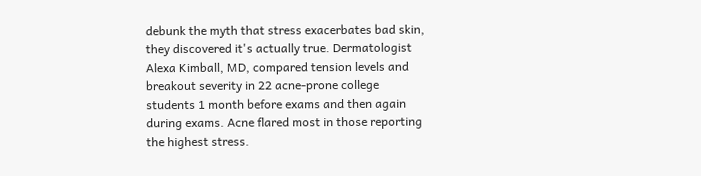debunk the myth that stress exacerbates bad skin, they discovered it's actually true. Dermatologist Alexa Kimball, MD, compared tension levels and breakout severity in 22 acne-prone college students 1 month before exams and then again during exams. Acne flared most in those reporting the highest stress.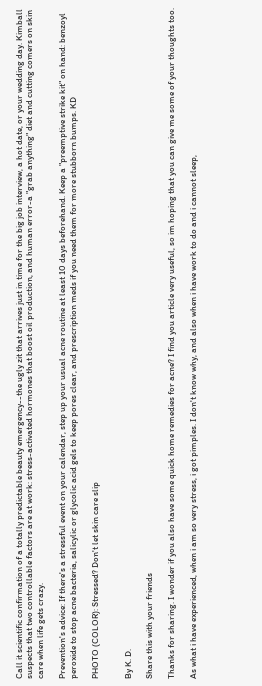Call it scientific confirmation of a totally predictable beauty emergency--the ugly zit that arrives just in time for the big job interview, a hot date, or your wedding day. Kimball suspects that two controllable factors are at work: stress-activated hormones that boost oil production, and human error-a "grab anything" diet and cutting comers on skin care when life gets crazy.

Prevention's advice: If there's a stressful event on your calendar, step up your usual acne routine at least 10 days beforehand. Keep a "preemptive strike kit" on hand: benzoyl peroxide to stop acne bacteria, salicylic or glycolic acid gels to keep pores clear, and prescription meds if you need them for more stubborn bumps. KD

PHOTO (COLOR): Stressed? Don't let skin care slip


By K. D.

Share this with your friends

Thanks for sharing. I wonder if you also have some quick home remedies for acne? I find you article very useful, so im hoping that you can give me some of your thoughts too.

As what i have experienced, when i am so very stress, i got pimples. I don't know why, and also when i have work to do and i cannot sleep,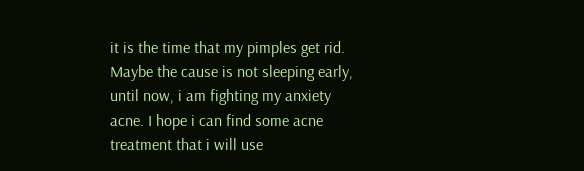it is the time that my pimples get rid. Maybe the cause is not sleeping early, until now, i am fighting my anxiety acne. I hope i can find some acne treatment that i will use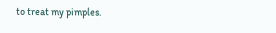to treat my pimples.